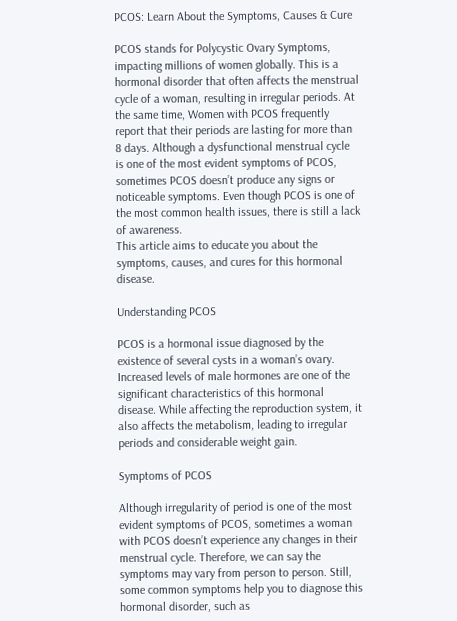PCOS: Learn About the Symptoms, Causes & Cure

PCOS stands for Polycystic Ovary Symptoms, impacting millions of women globally. This is a hormonal disorder that often affects the menstrual cycle of a woman, resulting in irregular periods. At the same time, Women with PCOS frequently report that their periods are lasting for more than 8 days. Although a dysfunctional menstrual cycle is one of the most evident symptoms of PCOS, sometimes PCOS doesn’t produce any signs or noticeable symptoms. Even though PCOS is one of the most common health issues, there is still a lack of awareness.
This article aims to educate you about the symptoms, causes, and cures for this hormonal disease.

Understanding PCOS

PCOS is a hormonal issue diagnosed by the existence of several cysts in a woman’s ovary. Increased levels of male hormones are one of the significant characteristics of this hormonal disease. While affecting the reproduction system, it also affects the metabolism, leading to irregular periods and considerable weight gain.

Symptoms of PCOS

Although irregularity of period is one of the most evident symptoms of PCOS, sometimes a woman with PCOS doesn’t experience any changes in their menstrual cycle. Therefore, we can say the symptoms may vary from person to person. Still, some common symptoms help you to diagnose this hormonal disorder, such as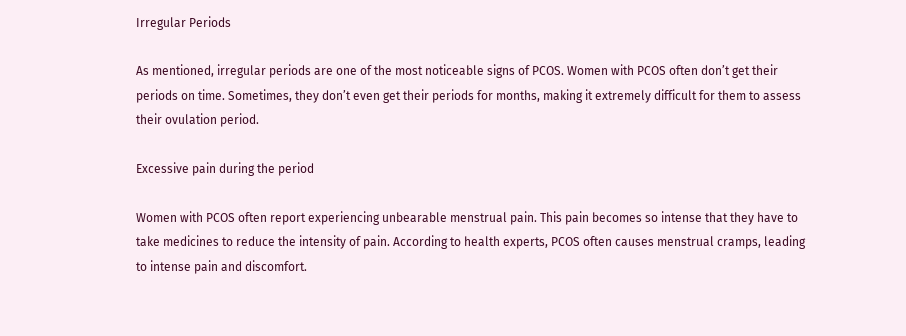Irregular Periods

As mentioned, irregular periods are one of the most noticeable signs of PCOS. Women with PCOS often don’t get their periods on time. Sometimes, they don’t even get their periods for months, making it extremely difficult for them to assess their ovulation period.

Excessive pain during the period

Women with PCOS often report experiencing unbearable menstrual pain. This pain becomes so intense that they have to take medicines to reduce the intensity of pain. According to health experts, PCOS often causes menstrual cramps, leading to intense pain and discomfort.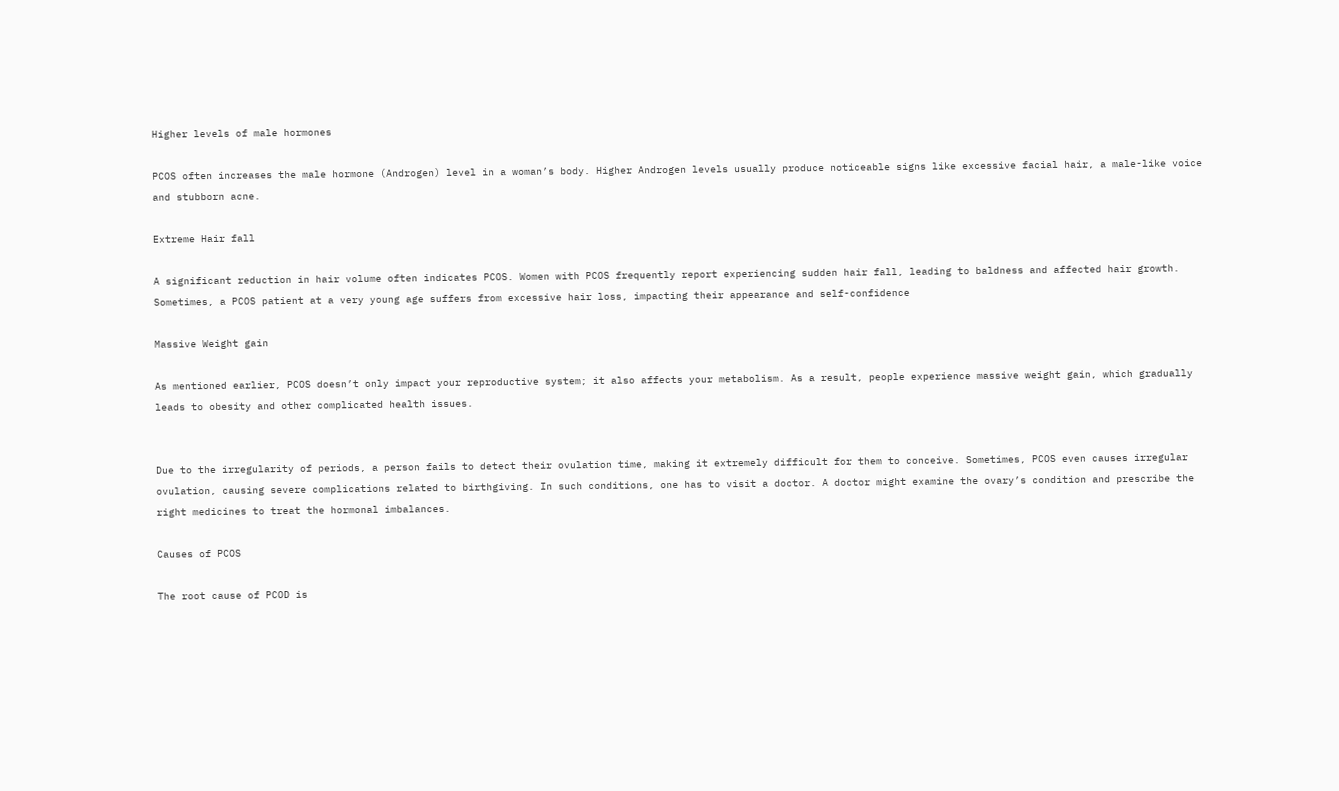Higher levels of male hormones

PCOS often increases the male hormone (Androgen) level in a woman’s body. Higher Androgen levels usually produce noticeable signs like excessive facial hair, a male-like voice and stubborn acne.

Extreme Hair fall

A significant reduction in hair volume often indicates PCOS. Women with PCOS frequently report experiencing sudden hair fall, leading to baldness and affected hair growth. Sometimes, a PCOS patient at a very young age suffers from excessive hair loss, impacting their appearance and self-confidence

Massive Weight gain

As mentioned earlier, PCOS doesn’t only impact your reproductive system; it also affects your metabolism. As a result, people experience massive weight gain, which gradually leads to obesity and other complicated health issues.


Due to the irregularity of periods, a person fails to detect their ovulation time, making it extremely difficult for them to conceive. Sometimes, PCOS even causes irregular ovulation, causing severe complications related to birthgiving. In such conditions, one has to visit a doctor. A doctor might examine the ovary’s condition and prescribe the right medicines to treat the hormonal imbalances.

Causes of PCOS

The root cause of PCOD is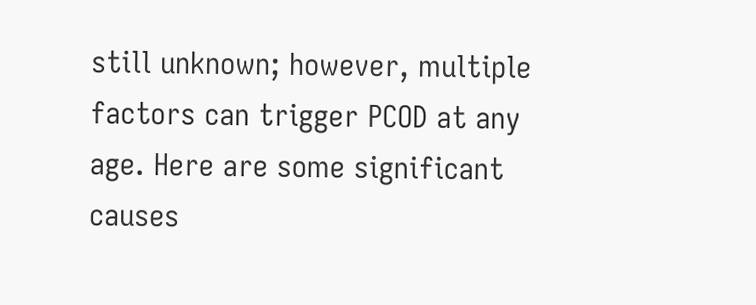still unknown; however, multiple factors can trigger PCOD at any age. Here are some significant causes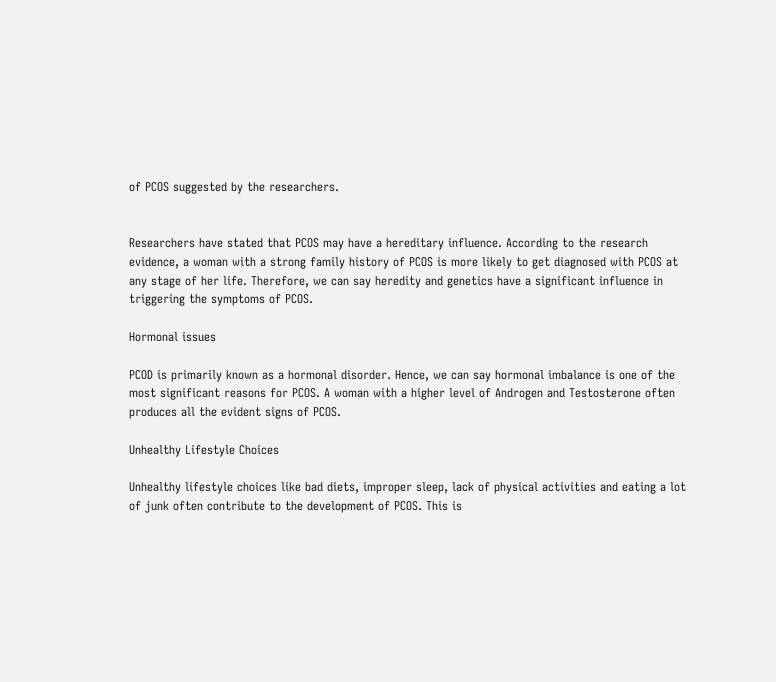of PCOS suggested by the researchers.


Researchers have stated that PCOS may have a hereditary influence. According to the research evidence, a woman with a strong family history of PCOS is more likely to get diagnosed with PCOS at any stage of her life. Therefore, we can say heredity and genetics have a significant influence in triggering the symptoms of PCOS.

Hormonal issues

PCOD is primarily known as a hormonal disorder. Hence, we can say hormonal imbalance is one of the most significant reasons for PCOS. A woman with a higher level of Androgen and Testosterone often produces all the evident signs of PCOS.

Unhealthy Lifestyle Choices

Unhealthy lifestyle choices like bad diets, improper sleep, lack of physical activities and eating a lot of junk often contribute to the development of PCOS. This is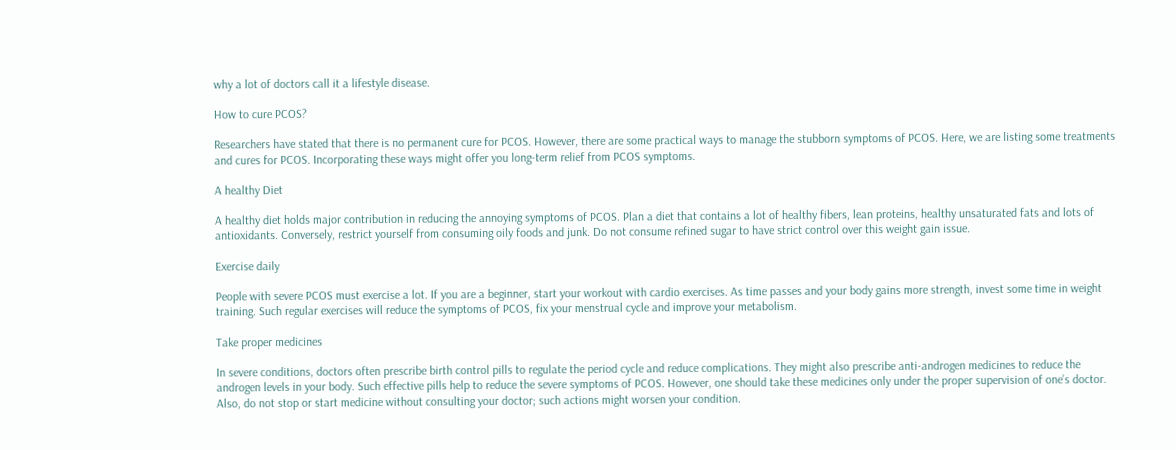why a lot of doctors call it a lifestyle disease.

How to cure PCOS?

Researchers have stated that there is no permanent cure for PCOS. However, there are some practical ways to manage the stubborn symptoms of PCOS. Here, we are listing some treatments and cures for PCOS. Incorporating these ways might offer you long-term relief from PCOS symptoms.

A healthy Diet

A healthy diet holds major contribution in reducing the annoying symptoms of PCOS. Plan a diet that contains a lot of healthy fibers, lean proteins, healthy unsaturated fats and lots of antioxidants. Conversely, restrict yourself from consuming oily foods and junk. Do not consume refined sugar to have strict control over this weight gain issue.

Exercise daily

People with severe PCOS must exercise a lot. If you are a beginner, start your workout with cardio exercises. As time passes and your body gains more strength, invest some time in weight training. Such regular exercises will reduce the symptoms of PCOS, fix your menstrual cycle and improve your metabolism.

Take proper medicines

In severe conditions, doctors often prescribe birth control pills to regulate the period cycle and reduce complications. They might also prescribe anti-androgen medicines to reduce the androgen levels in your body. Such effective pills help to reduce the severe symptoms of PCOS. However, one should take these medicines only under the proper supervision of one’s doctor. Also, do not stop or start medicine without consulting your doctor; such actions might worsen your condition.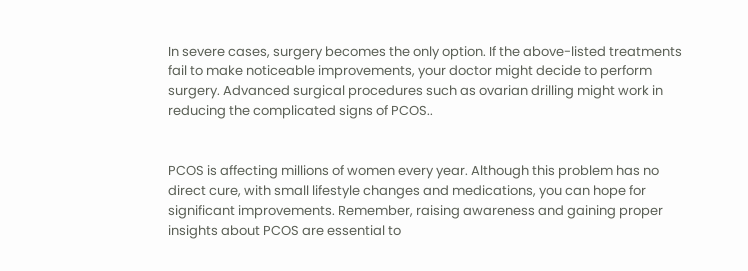In severe cases, surgery becomes the only option. If the above-listed treatments fail to make noticeable improvements, your doctor might decide to perform surgery. Advanced surgical procedures such as ovarian drilling might work in reducing the complicated signs of PCOS..


PCOS is affecting millions of women every year. Although this problem has no direct cure, with small lifestyle changes and medications, you can hope for significant improvements. Remember, raising awareness and gaining proper insights about PCOS are essential to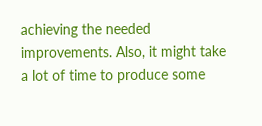achieving the needed improvements. Also, it might take a lot of time to produce some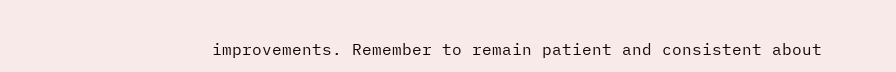improvements. Remember to remain patient and consistent about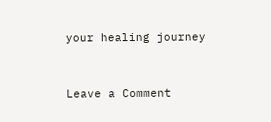your healing journey


Leave a Comment